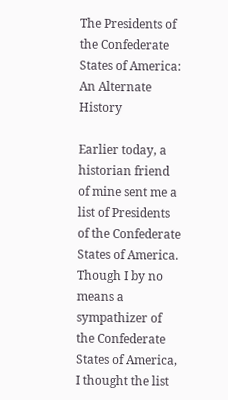The Presidents of the Confederate States of America: An Alternate History

Earlier today, a historian friend of mine sent me a list of Presidents of the Confederate States of America.  Though I by no means a sympathizer of the Confederate States of America, I thought the list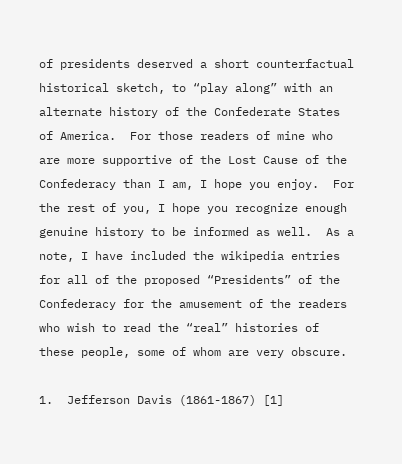of presidents deserved a short counterfactual historical sketch, to “play along” with an alternate history of the Confederate States of America.  For those readers of mine who are more supportive of the Lost Cause of the Confederacy than I am, I hope you enjoy.  For the rest of you, I hope you recognize enough genuine history to be informed as well.  As a note, I have included the wikipedia entries for all of the proposed “Presidents” of the Confederacy for the amusement of the readers who wish to read the “real” histories of these people, some of whom are very obscure.

1.  Jefferson Davis (1861-1867) [1]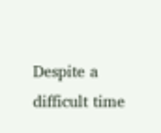Despite a difficult time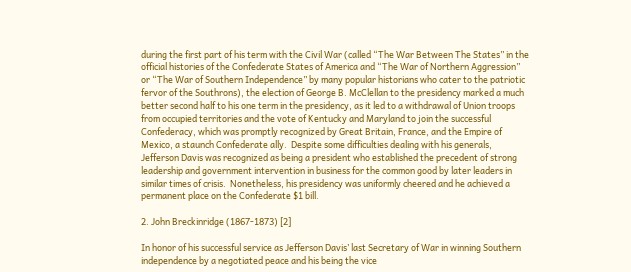during the first part of his term with the Civil War (called “The War Between The States” in the official histories of the Confederate States of America and “The War of Northern Aggression” or “The War of Southern Independence” by many popular historians who cater to the patriotic fervor of the Southrons), the election of George B. McClellan to the presidency marked a much better second half to his one term in the presidency, as it led to a withdrawal of Union troops from occupied territories and the vote of Kentucky and Maryland to join the successful Confederacy, which was promptly recognized by Great Britain, France, and the Empire of Mexico, a staunch Confederate ally.  Despite some difficulties dealing with his generals, Jefferson Davis was recognized as being a president who established the precedent of strong leadership and government intervention in business for the common good by later leaders in similar times of crisis.  Nonetheless, his presidency was uniformly cheered and he achieved a permanent place on the Confederate $1 bill.

2. John Breckinridge (1867-1873) [2]

In honor of his successful service as Jefferson Davis’ last Secretary of War in winning Southern independence by a negotiated peace and his being the vice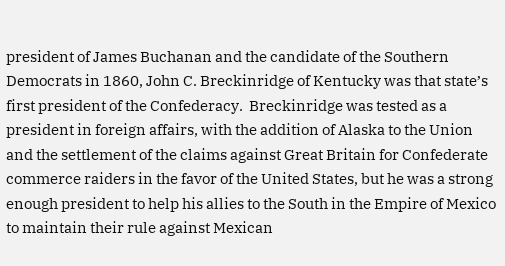president of James Buchanan and the candidate of the Southern Democrats in 1860, John C. Breckinridge of Kentucky was that state’s first president of the Confederacy.  Breckinridge was tested as a president in foreign affairs, with the addition of Alaska to the Union and the settlement of the claims against Great Britain for Confederate commerce raiders in the favor of the United States, but he was a strong enough president to help his allies to the South in the Empire of Mexico to maintain their rule against Mexican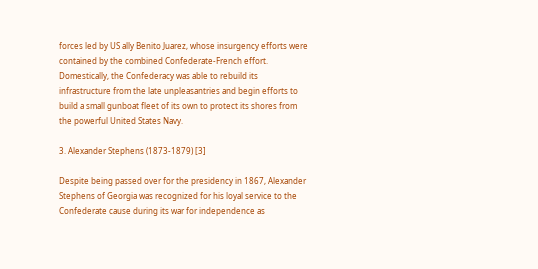forces led by US ally Benito Juarez, whose insurgency efforts were contained by the combined Confederate-French effort.  Domestically, the Confederacy was able to rebuild its infrastructure from the late unpleasantries and begin efforts to build a small gunboat fleet of its own to protect its shores from the powerful United States Navy.

3. Alexander Stephens (1873-1879) [3]

Despite being passed over for the presidency in 1867, Alexander Stephens of Georgia was recognized for his loyal service to the Confederate cause during its war for independence as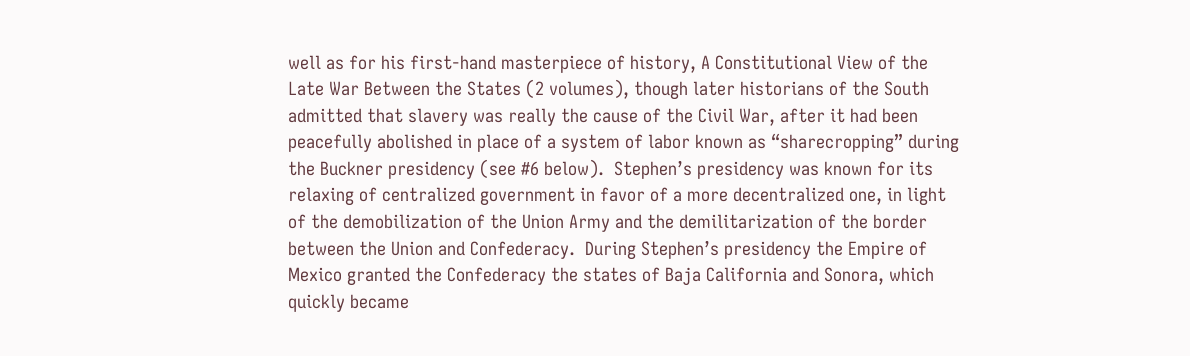well as for his first-hand masterpiece of history, A Constitutional View of the Late War Between the States (2 volumes), though later historians of the South admitted that slavery was really the cause of the Civil War, after it had been peacefully abolished in place of a system of labor known as “sharecropping” during the Buckner presidency (see #6 below).  Stephen’s presidency was known for its relaxing of centralized government in favor of a more decentralized one, in light of the demobilization of the Union Army and the demilitarization of the border between the Union and Confederacy.  During Stephen’s presidency the Empire of Mexico granted the Confederacy the states of Baja California and Sonora, which quickly became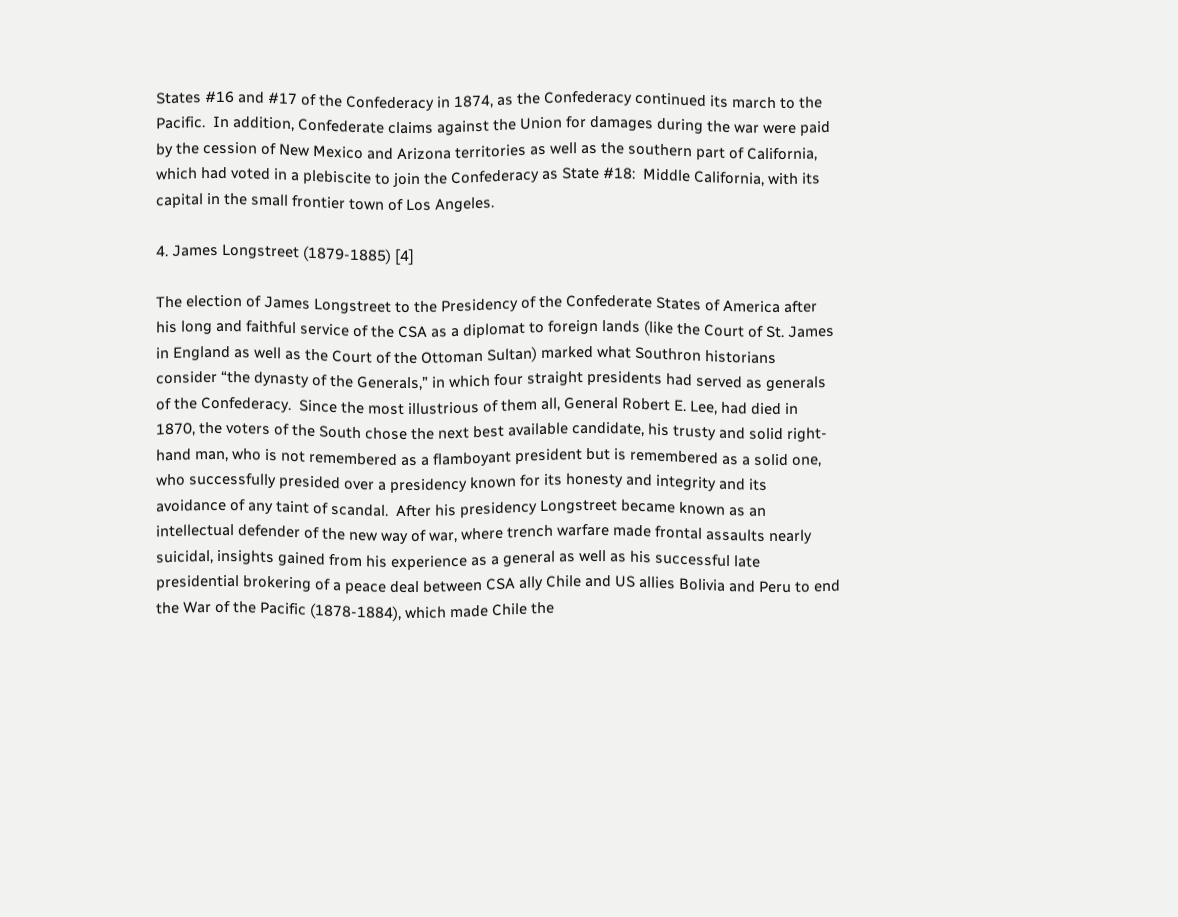States #16 and #17 of the Confederacy in 1874, as the Confederacy continued its march to the Pacific.  In addition, Confederate claims against the Union for damages during the war were paid by the cession of New Mexico and Arizona territories as well as the southern part of California, which had voted in a plebiscite to join the Confederacy as State #18:  Middle California, with its capital in the small frontier town of Los Angeles.

4. James Longstreet (1879-1885) [4]

The election of James Longstreet to the Presidency of the Confederate States of America after his long and faithful service of the CSA as a diplomat to foreign lands (like the Court of St. James in England as well as the Court of the Ottoman Sultan) marked what Southron historians consider “the dynasty of the Generals,” in which four straight presidents had served as generals of the Confederacy.  Since the most illustrious of them all, General Robert E. Lee, had died in 1870, the voters of the South chose the next best available candidate, his trusty and solid right-hand man, who is not remembered as a flamboyant president but is remembered as a solid one, who successfully presided over a presidency known for its honesty and integrity and its avoidance of any taint of scandal.  After his presidency Longstreet became known as an intellectual defender of the new way of war, where trench warfare made frontal assaults nearly suicidal, insights gained from his experience as a general as well as his successful late presidential brokering of a peace deal between CSA ally Chile and US allies Bolivia and Peru to end the War of the Pacific (1878-1884), which made Chile the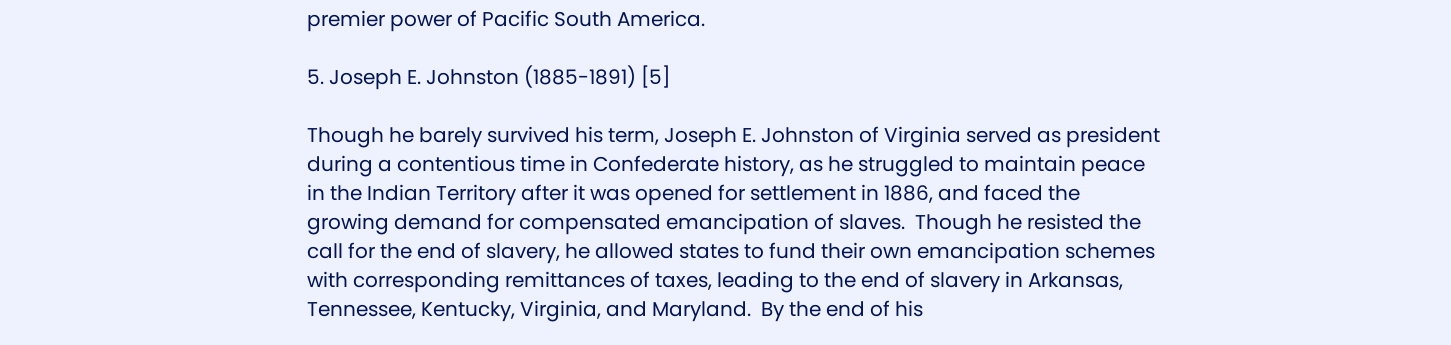premier power of Pacific South America.

5. Joseph E. Johnston (1885-1891) [5]

Though he barely survived his term, Joseph E. Johnston of Virginia served as president during a contentious time in Confederate history, as he struggled to maintain peace in the Indian Territory after it was opened for settlement in 1886, and faced the growing demand for compensated emancipation of slaves.  Though he resisted the call for the end of slavery, he allowed states to fund their own emancipation schemes with corresponding remittances of taxes, leading to the end of slavery in Arkansas, Tennessee, Kentucky, Virginia, and Maryland.  By the end of his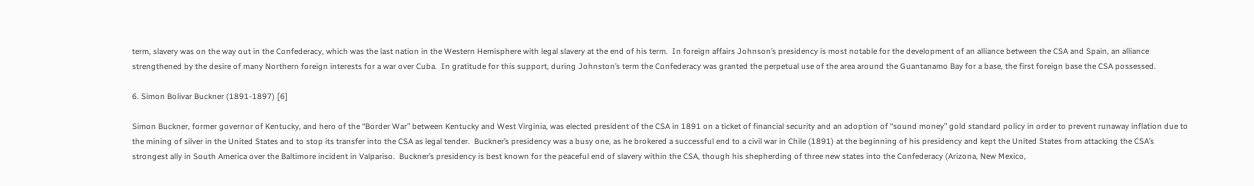term, slavery was on the way out in the Confederacy, which was the last nation in the Western Hemisphere with legal slavery at the end of his term.  In foreign affairs Johnson’s presidency is most notable for the development of an alliance between the CSA and Spain, an alliance strengthened by the desire of many Northern foreign interests for a war over Cuba.  In gratitude for this support, during Johnston’s term the Confederacy was granted the perpetual use of the area around the Guantanamo Bay for a base, the first foreign base the CSA possessed.

6. Simon Bolivar Buckner (1891-1897) [6]

Simon Buckner, former governor of Kentucky, and hero of the “Border War” between Kentucky and West Virginia, was elected president of the CSA in 1891 on a ticket of financial security and an adoption of “sound money” gold standard policy in order to prevent runaway inflation due to the mining of silver in the United States and to stop its transfer into the CSA as legal tender.  Buckner’s presidency was a busy one, as he brokered a successful end to a civil war in Chile (1891) at the beginning of his presidency and kept the United States from attacking the CSA’s strongest ally in South America over the Baltimore incident in Valpariso.  Buckner’s presidency is best known for the peaceful end of slavery within the CSA, though his shepherding of three new states into the Confederacy (Arizona, New Mexico,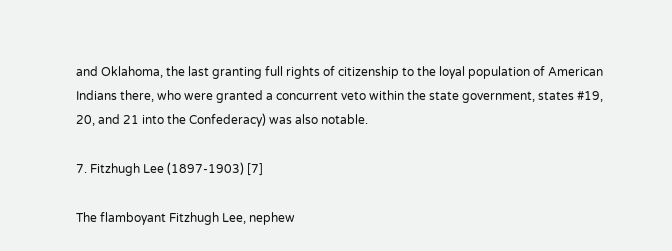and Oklahoma, the last granting full rights of citizenship to the loyal population of American Indians there, who were granted a concurrent veto within the state government, states #19, 20, and 21 into the Confederacy) was also notable.

7. Fitzhugh Lee (1897-1903) [7]

The flamboyant Fitzhugh Lee, nephew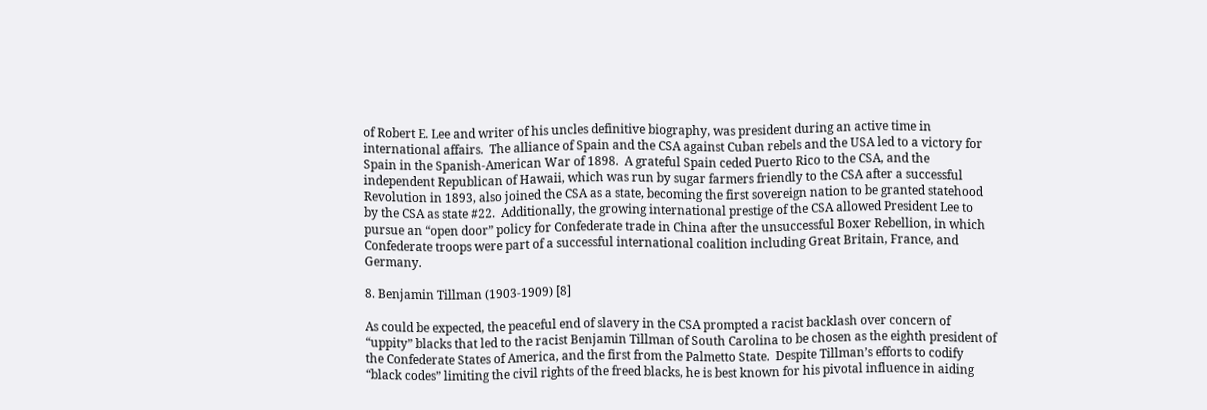of Robert E. Lee and writer of his uncles definitive biography, was president during an active time in international affairs.  The alliance of Spain and the CSA against Cuban rebels and the USA led to a victory for Spain in the Spanish-American War of 1898.  A grateful Spain ceded Puerto Rico to the CSA, and the independent Republican of Hawaii, which was run by sugar farmers friendly to the CSA after a successful Revolution in 1893, also joined the CSA as a state, becoming the first sovereign nation to be granted statehood by the CSA as state #22.  Additionally, the growing international prestige of the CSA allowed President Lee to pursue an “open door” policy for Confederate trade in China after the unsuccessful Boxer Rebellion, in which Confederate troops were part of a successful international coalition including Great Britain, France, and Germany.

8. Benjamin Tillman (1903-1909) [8]

As could be expected, the peaceful end of slavery in the CSA prompted a racist backlash over concern of “uppity” blacks that led to the racist Benjamin Tillman of South Carolina to be chosen as the eighth president of the Confederate States of America, and the first from the Palmetto State.  Despite Tillman’s efforts to codify “black codes” limiting the civil rights of the freed blacks, he is best known for his pivotal influence in aiding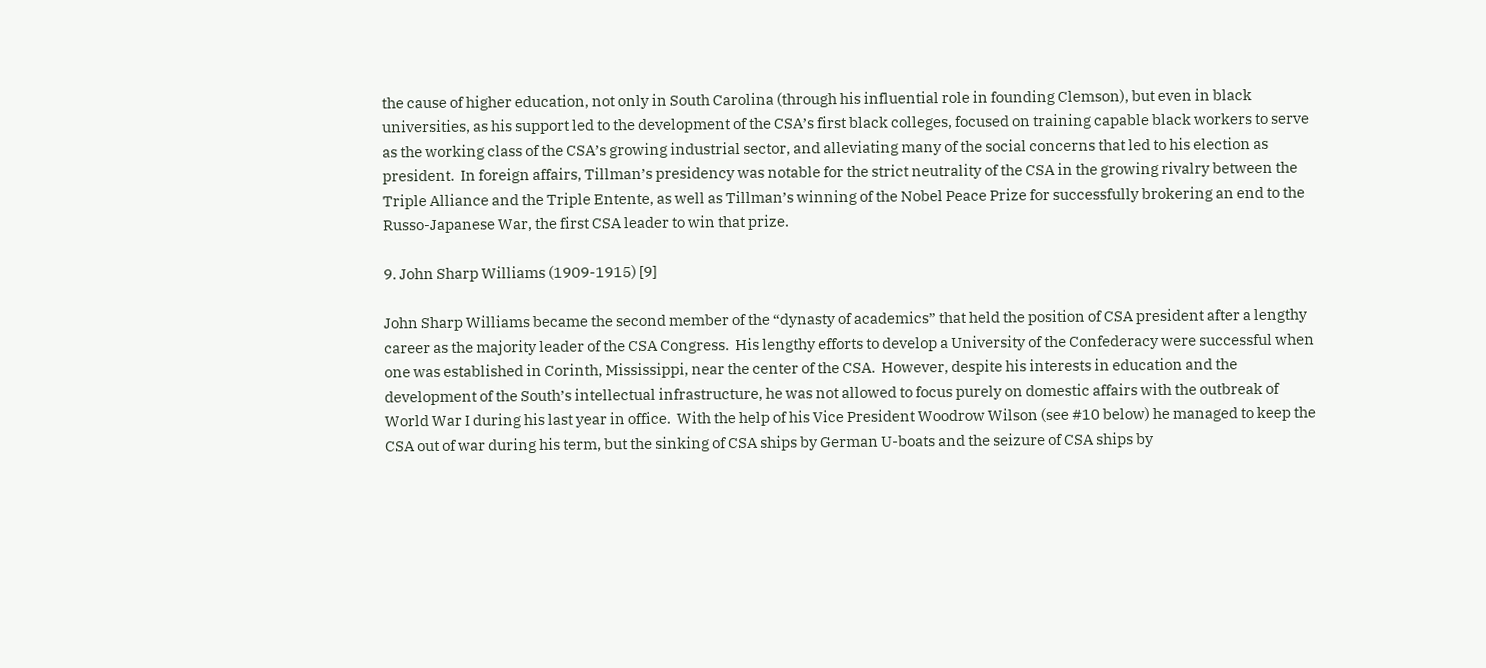the cause of higher education, not only in South Carolina (through his influential role in founding Clemson), but even in black universities, as his support led to the development of the CSA’s first black colleges, focused on training capable black workers to serve as the working class of the CSA’s growing industrial sector, and alleviating many of the social concerns that led to his election as president.  In foreign affairs, Tillman’s presidency was notable for the strict neutrality of the CSA in the growing rivalry between the Triple Alliance and the Triple Entente, as well as Tillman’s winning of the Nobel Peace Prize for successfully brokering an end to the Russo-Japanese War, the first CSA leader to win that prize.

9. John Sharp Williams (1909-1915) [9]

John Sharp Williams became the second member of the “dynasty of academics” that held the position of CSA president after a lengthy career as the majority leader of the CSA Congress.  His lengthy efforts to develop a University of the Confederacy were successful when one was established in Corinth, Mississippi, near the center of the CSA.  However, despite his interests in education and the development of the South’s intellectual infrastructure, he was not allowed to focus purely on domestic affairs with the outbreak of World War I during his last year in office.  With the help of his Vice President Woodrow Wilson (see #10 below) he managed to keep the CSA out of war during his term, but the sinking of CSA ships by German U-boats and the seizure of CSA ships by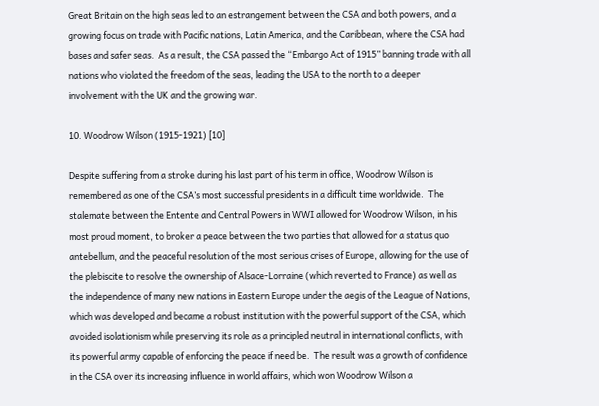Great Britain on the high seas led to an estrangement between the CSA and both powers, and a growing focus on trade with Pacific nations, Latin America, and the Caribbean, where the CSA had bases and safer seas.  As a result, the CSA passed the “Embargo Act of 1915” banning trade with all nations who violated the freedom of the seas, leading the USA to the north to a deeper involvement with the UK and the growing war.

10. Woodrow Wilson (1915-1921) [10]

Despite suffering from a stroke during his last part of his term in office, Woodrow Wilson is remembered as one of the CSA’s most successful presidents in a difficult time worldwide.  The stalemate between the Entente and Central Powers in WWI allowed for Woodrow Wilson, in his most proud moment, to broker a peace between the two parties that allowed for a status quo antebellum, and the peaceful resolution of the most serious crises of Europe, allowing for the use of the plebiscite to resolve the ownership of Alsace-Lorraine (which reverted to France) as well as the independence of many new nations in Eastern Europe under the aegis of the League of Nations, which was developed and became a robust institution with the powerful support of the CSA, which avoided isolationism while preserving its role as a principled neutral in international conflicts, with its powerful army capable of enforcing the peace if need be.  The result was a growth of confidence in the CSA over its increasing influence in world affairs, which won Woodrow Wilson a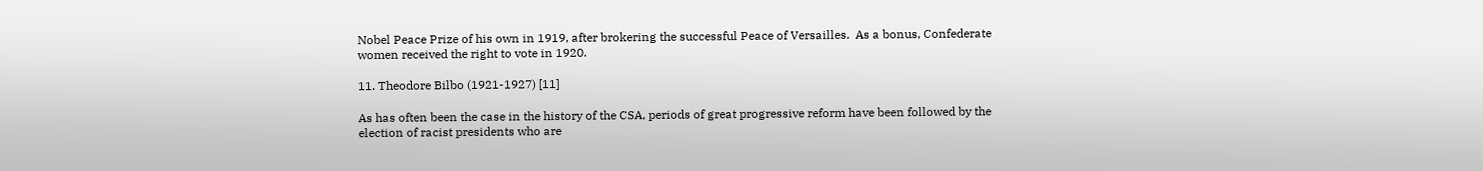Nobel Peace Prize of his own in 1919, after brokering the successful Peace of Versailles.  As a bonus, Confederate women received the right to vote in 1920.

11. Theodore Bilbo (1921-1927) [11]

As has often been the case in the history of the CSA, periods of great progressive reform have been followed by the election of racist presidents who are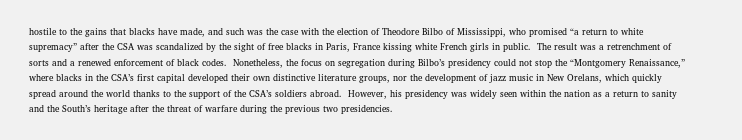hostile to the gains that blacks have made, and such was the case with the election of Theodore Bilbo of Mississippi, who promised “a return to white supremacy” after the CSA was scandalized by the sight of free blacks in Paris, France kissing white French girls in public.  The result was a retrenchment of sorts and a renewed enforcement of black codes.  Nonetheless, the focus on segregation during Bilbo’s presidency could not stop the “Montgomery Renaissance,” where blacks in the CSA’s first capital developed their own distinctive literature groups, nor the development of jazz music in New Orelans, which quickly spread around the world thanks to the support of the CSA’s soldiers abroad.  However, his presidency was widely seen within the nation as a return to sanity and the South’s heritage after the threat of warfare during the previous two presidencies.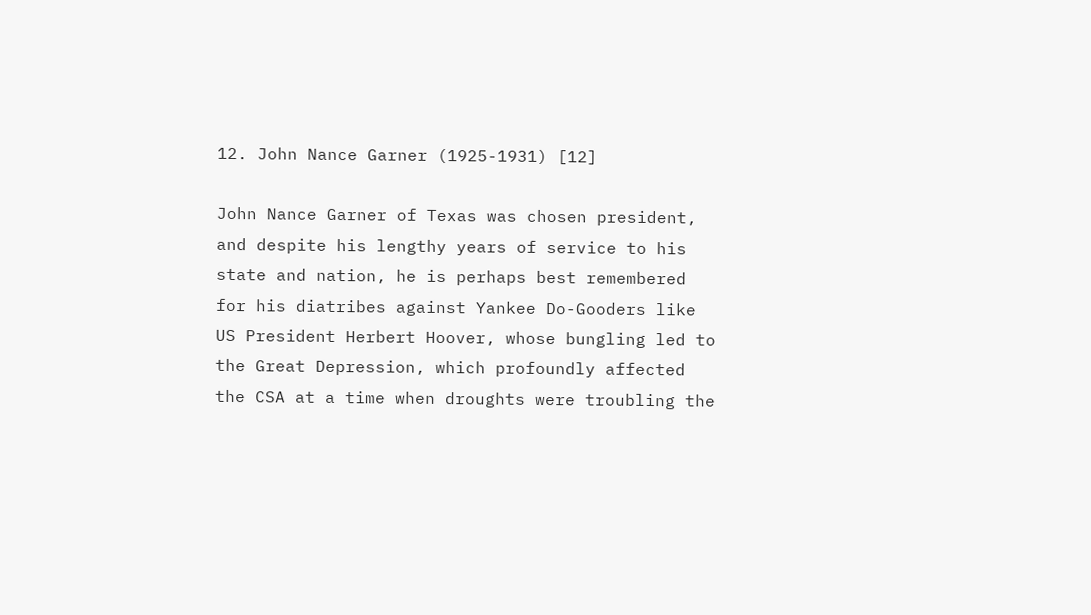12. John Nance Garner (1925-1931) [12]

John Nance Garner of Texas was chosen president, and despite his lengthy years of service to his state and nation, he is perhaps best remembered for his diatribes against Yankee Do-Gooders like US President Herbert Hoover, whose bungling led to the Great Depression, which profoundly affected the CSA at a time when droughts were troubling the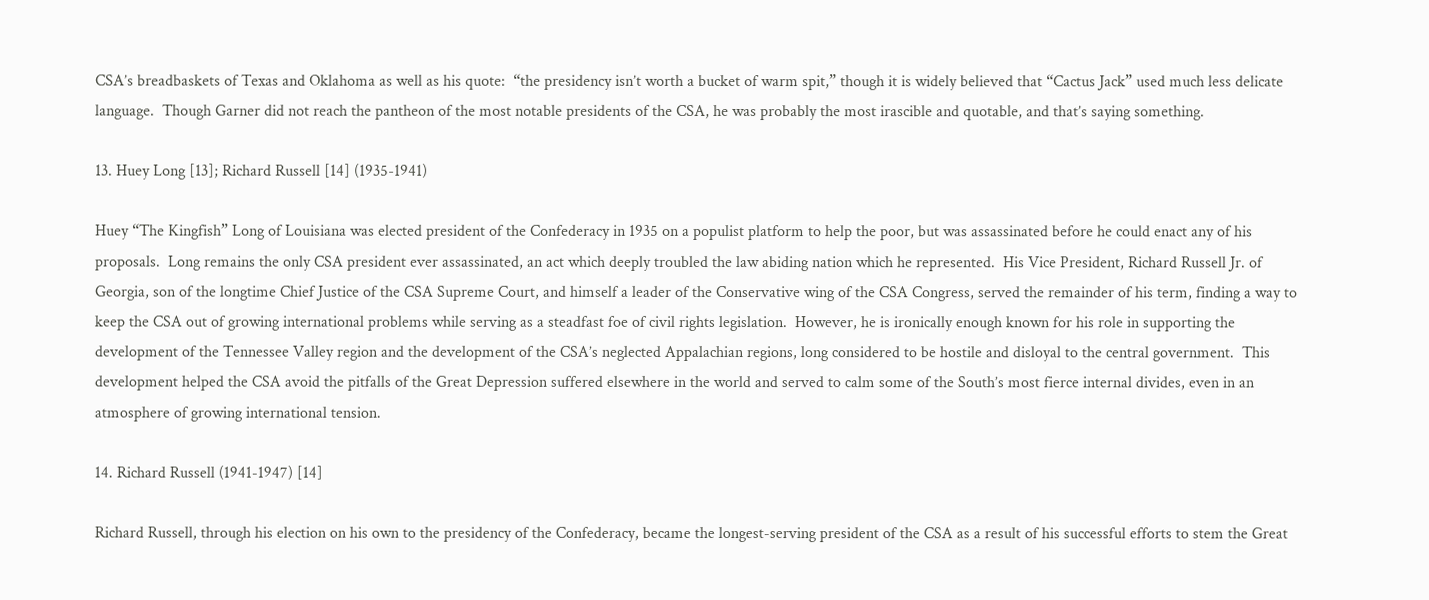CSA’s breadbaskets of Texas and Oklahoma as well as his quote:  “the presidency isn’t worth a bucket of warm spit,” though it is widely believed that “Cactus Jack” used much less delicate language.  Though Garner did not reach the pantheon of the most notable presidents of the CSA, he was probably the most irascible and quotable, and that’s saying something.

13. Huey Long [13]; Richard Russell [14] (1935-1941)

Huey “The Kingfish” Long of Louisiana was elected president of the Confederacy in 1935 on a populist platform to help the poor, but was assassinated before he could enact any of his proposals.  Long remains the only CSA president ever assassinated, an act which deeply troubled the law abiding nation which he represented.  His Vice President, Richard Russell Jr. of Georgia, son of the longtime Chief Justice of the CSA Supreme Court, and himself a leader of the Conservative wing of the CSA Congress, served the remainder of his term, finding a way to keep the CSA out of growing international problems while serving as a steadfast foe of civil rights legislation.  However, he is ironically enough known for his role in supporting the development of the Tennessee Valley region and the development of the CSA’s neglected Appalachian regions, long considered to be hostile and disloyal to the central government.  This development helped the CSA avoid the pitfalls of the Great Depression suffered elsewhere in the world and served to calm some of the South’s most fierce internal divides, even in an atmosphere of growing international tension.

14. Richard Russell (1941-1947) [14]

Richard Russell, through his election on his own to the presidency of the Confederacy, became the longest-serving president of the CSA as a result of his successful efforts to stem the Great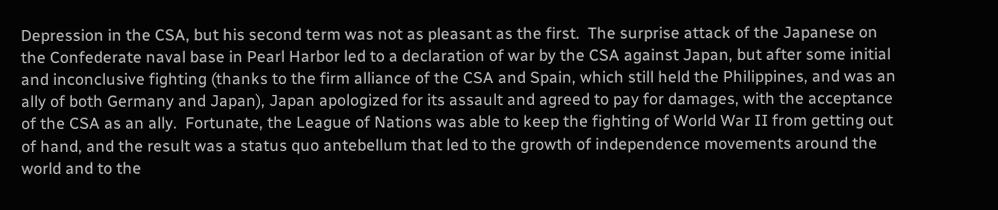Depression in the CSA, but his second term was not as pleasant as the first.  The surprise attack of the Japanese on the Confederate naval base in Pearl Harbor led to a declaration of war by the CSA against Japan, but after some initial and inconclusive fighting (thanks to the firm alliance of the CSA and Spain, which still held the Philippines, and was an ally of both Germany and Japan), Japan apologized for its assault and agreed to pay for damages, with the acceptance of the CSA as an ally.  Fortunate, the League of Nations was able to keep the fighting of World War II from getting out of hand, and the result was a status quo antebellum that led to the growth of independence movements around the world and to the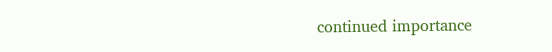continued importance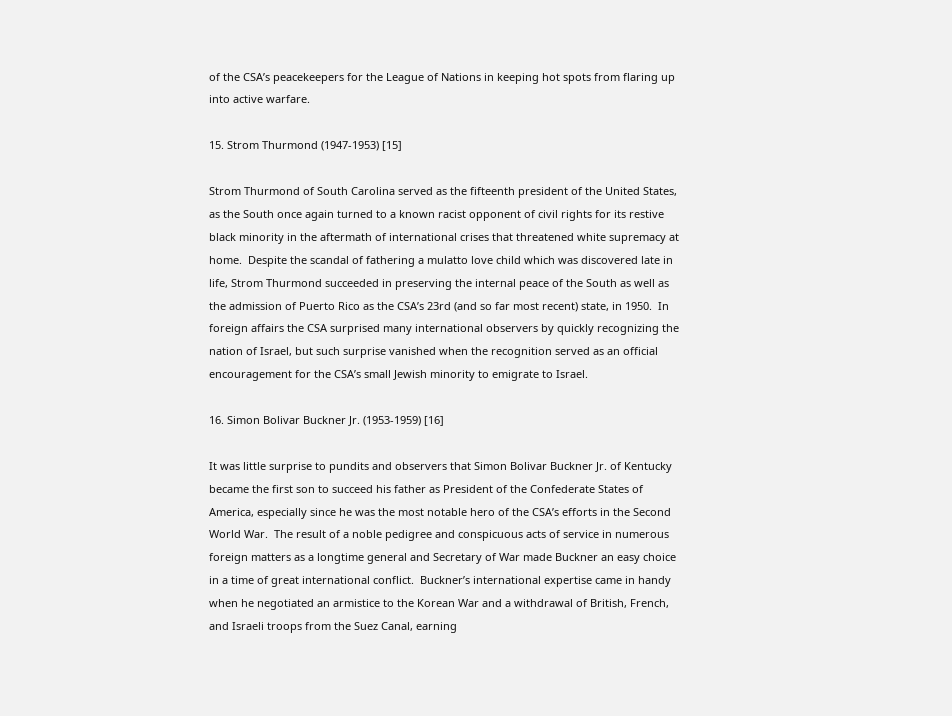of the CSA’s peacekeepers for the League of Nations in keeping hot spots from flaring up into active warfare.

15. Strom Thurmond (1947-1953) [15]

Strom Thurmond of South Carolina served as the fifteenth president of the United States, as the South once again turned to a known racist opponent of civil rights for its restive black minority in the aftermath of international crises that threatened white supremacy at home.  Despite the scandal of fathering a mulatto love child which was discovered late in life, Strom Thurmond succeeded in preserving the internal peace of the South as well as the admission of Puerto Rico as the CSA’s 23rd (and so far most recent) state, in 1950.  In foreign affairs the CSA surprised many international observers by quickly recognizing the nation of Israel, but such surprise vanished when the recognition served as an official encouragement for the CSA’s small Jewish minority to emigrate to Israel.

16. Simon Bolivar Buckner Jr. (1953-1959) [16]

It was little surprise to pundits and observers that Simon Bolivar Buckner Jr. of Kentucky became the first son to succeed his father as President of the Confederate States of America, especially since he was the most notable hero of the CSA’s efforts in the Second World War.  The result of a noble pedigree and conspicuous acts of service in numerous foreign matters as a longtime general and Secretary of War made Buckner an easy choice in a time of great international conflict.  Buckner’s international expertise came in handy when he negotiated an armistice to the Korean War and a withdrawal of British, French, and Israeli troops from the Suez Canal, earning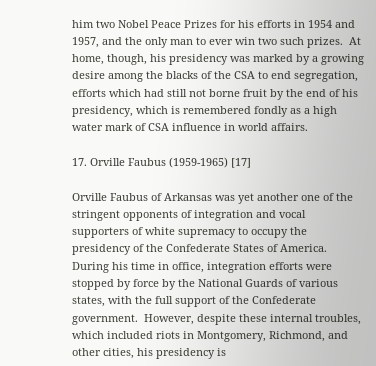him two Nobel Peace Prizes for his efforts in 1954 and 1957, and the only man to ever win two such prizes.  At home, though, his presidency was marked by a growing desire among the blacks of the CSA to end segregation, efforts which had still not borne fruit by the end of his presidency, which is remembered fondly as a high water mark of CSA influence in world affairs.

17. Orville Faubus (1959-1965) [17]

Orville Faubus of Arkansas was yet another one of the stringent opponents of integration and vocal supporters of white supremacy to occupy the presidency of the Confederate States of America.  During his time in office, integration efforts were stopped by force by the National Guards of various states, with the full support of the Confederate government.  However, despite these internal troubles, which included riots in Montgomery, Richmond, and other cities, his presidency is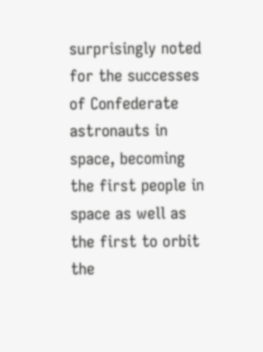surprisingly noted for the successes of Confederate astronauts in space, becoming the first people in space as well as the first to orbit the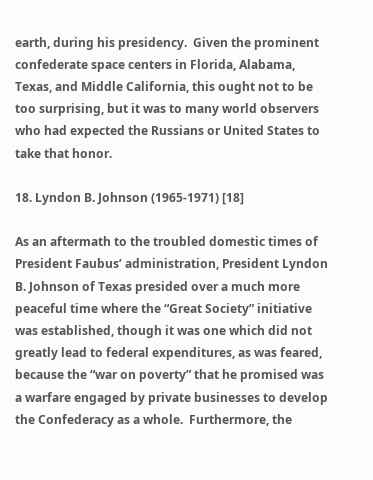earth, during his presidency.  Given the prominent confederate space centers in Florida, Alabama, Texas, and Middle California, this ought not to be too surprising, but it was to many world observers who had expected the Russians or United States to take that honor.

18. Lyndon B. Johnson (1965-1971) [18]

As an aftermath to the troubled domestic times of President Faubus’ administration, President Lyndon B. Johnson of Texas presided over a much more peaceful time where the “Great Society” initiative was established, though it was one which did not greatly lead to federal expenditures, as was feared, because the “war on poverty” that he promised was a warfare engaged by private businesses to develop the Confederacy as a whole.  Furthermore, the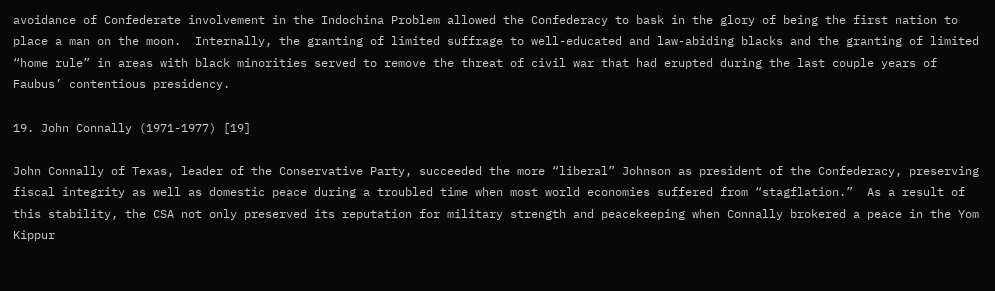avoidance of Confederate involvement in the Indochina Problem allowed the Confederacy to bask in the glory of being the first nation to place a man on the moon.  Internally, the granting of limited suffrage to well-educated and law-abiding blacks and the granting of limited “home rule” in areas with black minorities served to remove the threat of civil war that had erupted during the last couple years of Faubus’ contentious presidency.

19. John Connally (1971-1977) [19]

John Connally of Texas, leader of the Conservative Party, succeeded the more “liberal” Johnson as president of the Confederacy, preserving fiscal integrity as well as domestic peace during a troubled time when most world economies suffered from “stagflation.”  As a result of this stability, the CSA not only preserved its reputation for military strength and peacekeeping when Connally brokered a peace in the Yom Kippur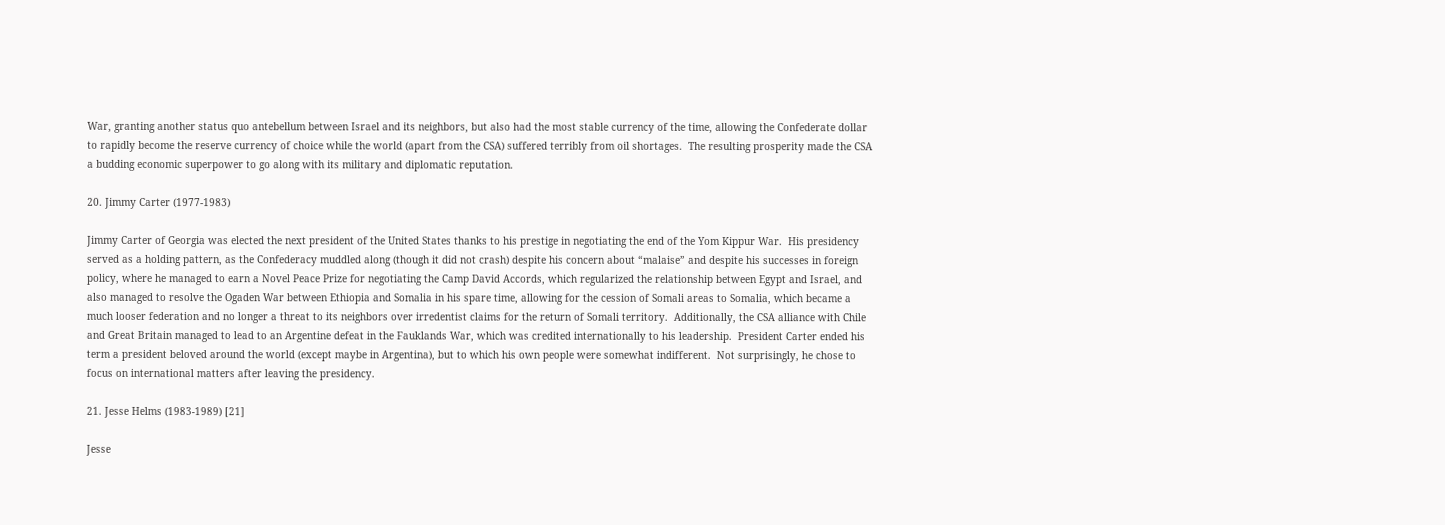War, granting another status quo antebellum between Israel and its neighbors, but also had the most stable currency of the time, allowing the Confederate dollar to rapidly become the reserve currency of choice while the world (apart from the CSA) suffered terribly from oil shortages.  The resulting prosperity made the CSA a budding economic superpower to go along with its military and diplomatic reputation.

20. Jimmy Carter (1977-1983)

Jimmy Carter of Georgia was elected the next president of the United States thanks to his prestige in negotiating the end of the Yom Kippur War.  His presidency served as a holding pattern, as the Confederacy muddled along (though it did not crash) despite his concern about “malaise” and despite his successes in foreign policy, where he managed to earn a Novel Peace Prize for negotiating the Camp David Accords, which regularized the relationship between Egypt and Israel, and also managed to resolve the Ogaden War between Ethiopia and Somalia in his spare time, allowing for the cession of Somali areas to Somalia, which became a much looser federation and no longer a threat to its neighbors over irredentist claims for the return of Somali territory.  Additionally, the CSA alliance with Chile and Great Britain managed to lead to an Argentine defeat in the Fauklands War, which was credited internationally to his leadership.  President Carter ended his term a president beloved around the world (except maybe in Argentina), but to which his own people were somewhat indifferent.  Not surprisingly, he chose to focus on international matters after leaving the presidency.

21. Jesse Helms (1983-1989) [21]

Jesse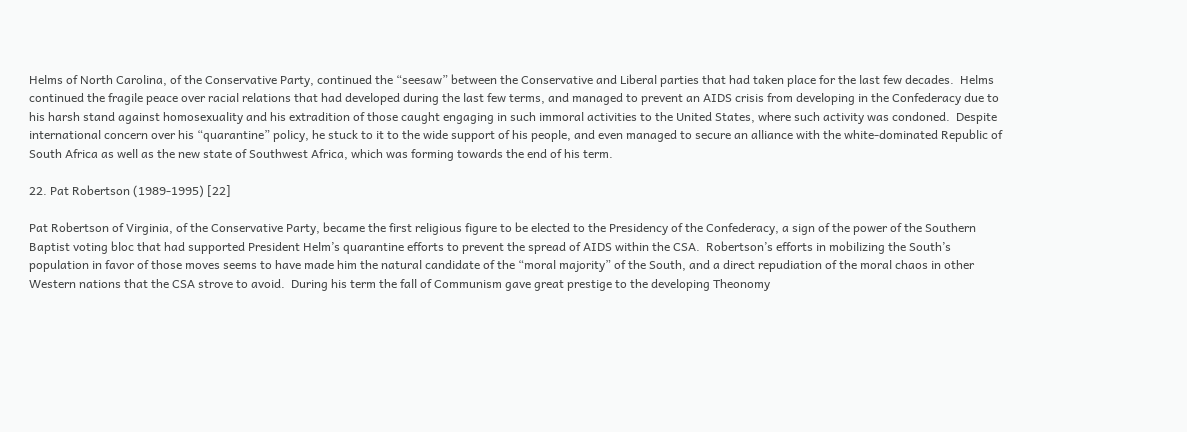Helms of North Carolina, of the Conservative Party, continued the “seesaw” between the Conservative and Liberal parties that had taken place for the last few decades.  Helms continued the fragile peace over racial relations that had developed during the last few terms, and managed to prevent an AIDS crisis from developing in the Confederacy due to his harsh stand against homosexuality and his extradition of those caught engaging in such immoral activities to the United States, where such activity was condoned.  Despite international concern over his “quarantine” policy, he stuck to it to the wide support of his people, and even managed to secure an alliance with the white-dominated Republic of South Africa as well as the new state of Southwest Africa, which was forming towards the end of his term.

22. Pat Robertson (1989-1995) [22]

Pat Robertson of Virginia, of the Conservative Party, became the first religious figure to be elected to the Presidency of the Confederacy, a sign of the power of the Southern Baptist voting bloc that had supported President Helm’s quarantine efforts to prevent the spread of AIDS within the CSA.  Robertson’s efforts in mobilizing the South’s population in favor of those moves seems to have made him the natural candidate of the “moral majority” of the South, and a direct repudiation of the moral chaos in other Western nations that the CSA strove to avoid.  During his term the fall of Communism gave great prestige to the developing Theonomy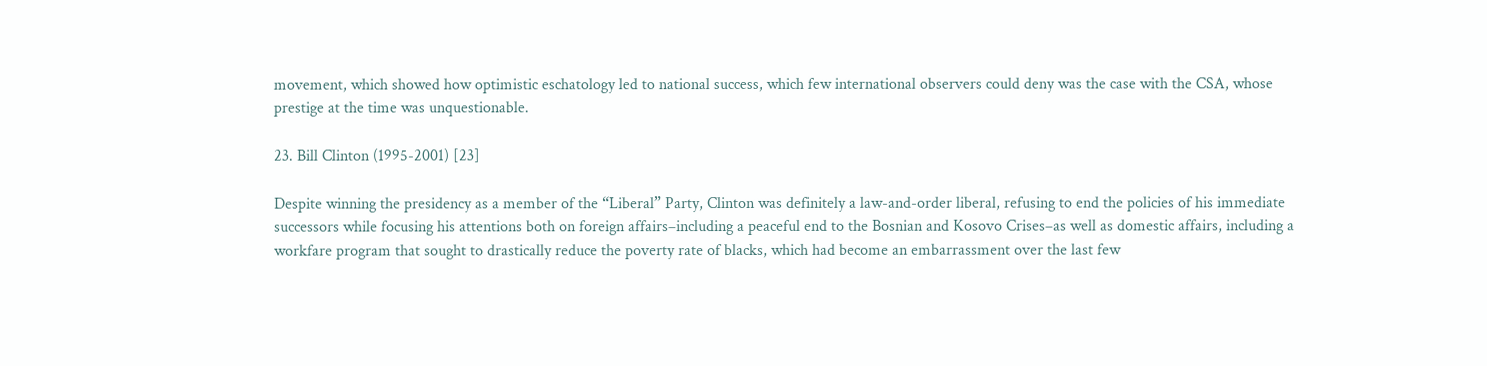movement, which showed how optimistic eschatology led to national success, which few international observers could deny was the case with the CSA, whose prestige at the time was unquestionable.

23. Bill Clinton (1995-2001) [23]

Despite winning the presidency as a member of the “Liberal” Party, Clinton was definitely a law-and-order liberal, refusing to end the policies of his immediate successors while focusing his attentions both on foreign affairs–including a peaceful end to the Bosnian and Kosovo Crises–as well as domestic affairs, including a workfare program that sought to drastically reduce the poverty rate of blacks, which had become an embarrassment over the last few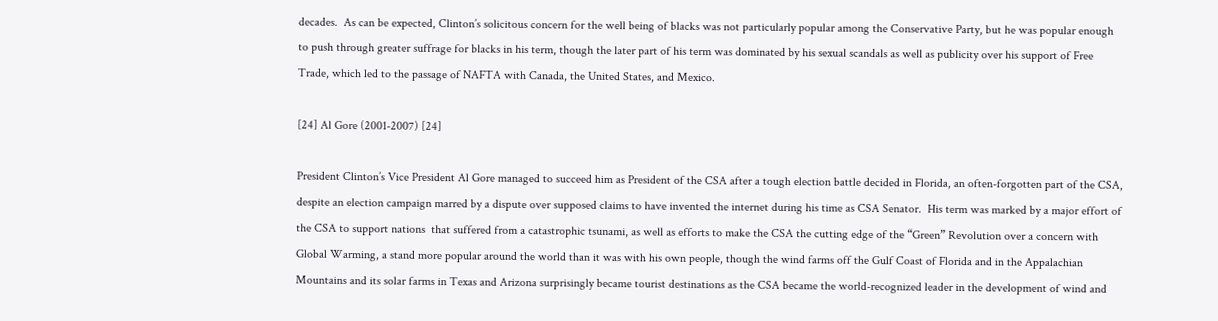decades.  As can be expected, Clinton’s solicitous concern for the well being of blacks was not particularly popular among the Conservative Party, but he was popular enough to push through greater suffrage for blacks in his term, though the later part of his term was dominated by his sexual scandals as well as publicity over his support of Free Trade, which led to the passage of NAFTA with Canada, the United States, and Mexico.

[24] Al Gore (2001-2007) [24]

President Clinton’s Vice President Al Gore managed to succeed him as President of the CSA after a tough election battle decided in Florida, an often-forgotten part of the CSA, despite an election campaign marred by a dispute over supposed claims to have invented the internet during his time as CSA Senator.  His term was marked by a major effort of the CSA to support nations  that suffered from a catastrophic tsunami, as well as efforts to make the CSA the cutting edge of the “Green” Revolution over a concern with Global Warming, a stand more popular around the world than it was with his own people, though the wind farms off the Gulf Coast of Florida and in the Appalachian Mountains and its solar farms in Texas and Arizona surprisingly became tourist destinations as the CSA became the world-recognized leader in the development of wind and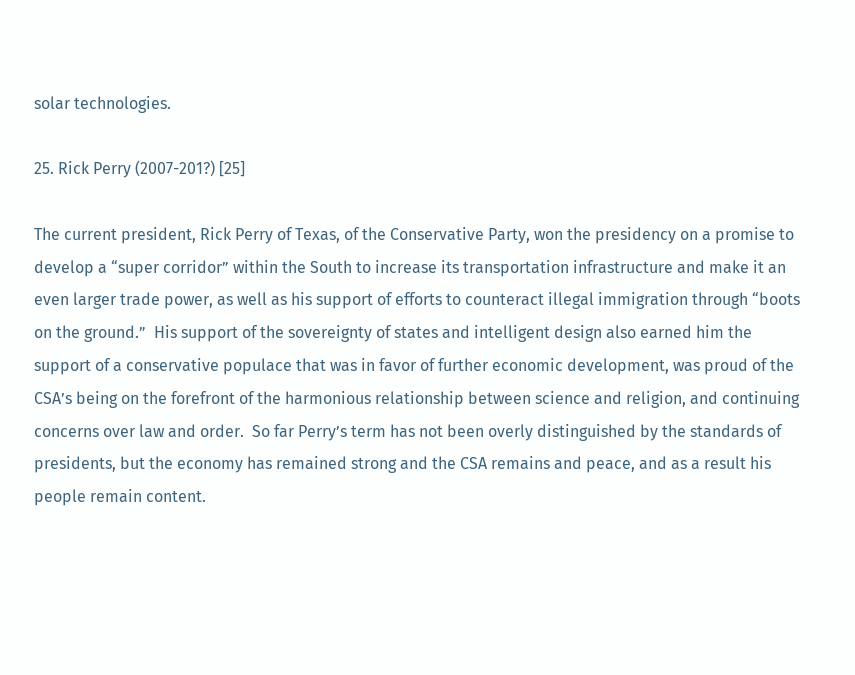solar technologies.

25. Rick Perry (2007-201?) [25]

The current president, Rick Perry of Texas, of the Conservative Party, won the presidency on a promise to develop a “super corridor” within the South to increase its transportation infrastructure and make it an even larger trade power, as well as his support of efforts to counteract illegal immigration through “boots on the ground.”  His support of the sovereignty of states and intelligent design also earned him the support of a conservative populace that was in favor of further economic development, was proud of the CSA’s being on the forefront of the harmonious relationship between science and religion, and continuing concerns over law and order.  So far Perry’s term has not been overly distinguished by the standards of presidents, but the economy has remained strong and the CSA remains and peace, and as a result his people remain content.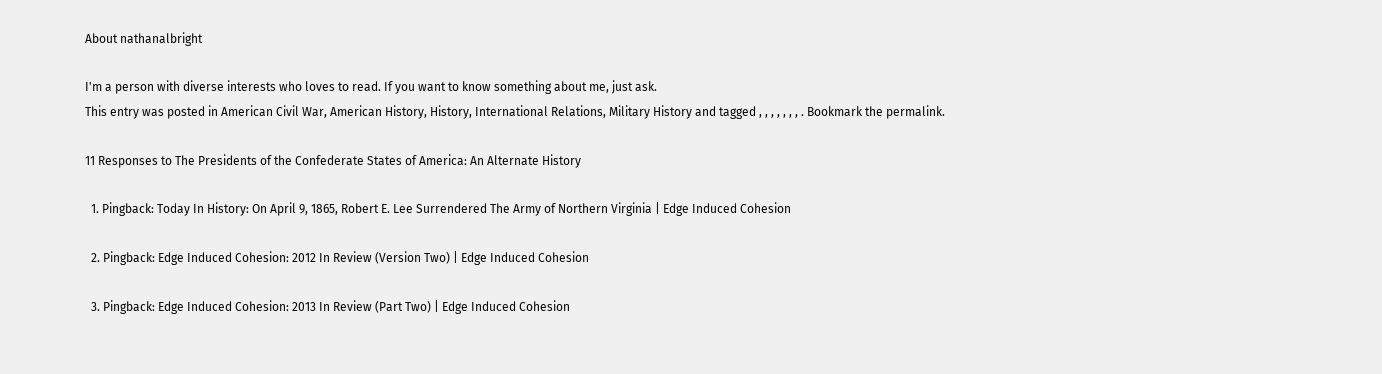About nathanalbright

I'm a person with diverse interests who loves to read. If you want to know something about me, just ask.
This entry was posted in American Civil War, American History, History, International Relations, Military History and tagged , , , , , , , . Bookmark the permalink.

11 Responses to The Presidents of the Confederate States of America: An Alternate History

  1. Pingback: Today In History: On April 9, 1865, Robert E. Lee Surrendered The Army of Northern Virginia | Edge Induced Cohesion

  2. Pingback: Edge Induced Cohesion: 2012 In Review (Version Two) | Edge Induced Cohesion

  3. Pingback: Edge Induced Cohesion: 2013 In Review (Part Two) | Edge Induced Cohesion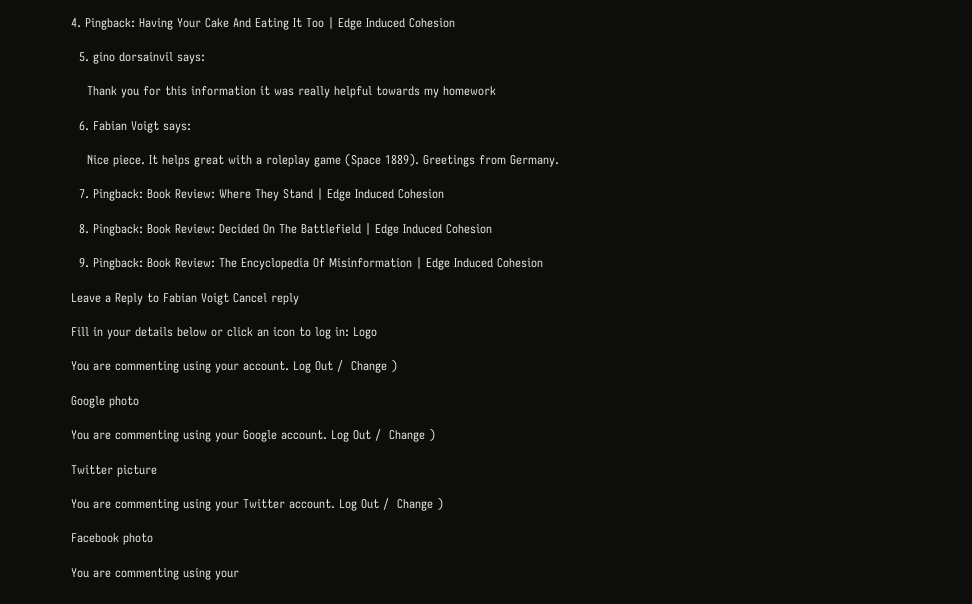4. Pingback: Having Your Cake And Eating It Too | Edge Induced Cohesion

  5. gino dorsainvil says:

    Thank you for this information it was really helpful towards my homework

  6. Fabian Voigt says:

    Nice piece. It helps great with a roleplay game (Space 1889). Greetings from Germany.

  7. Pingback: Book Review: Where They Stand | Edge Induced Cohesion

  8. Pingback: Book Review: Decided On The Battlefield | Edge Induced Cohesion

  9. Pingback: Book Review: The Encyclopedia Of Misinformation | Edge Induced Cohesion

Leave a Reply to Fabian Voigt Cancel reply

Fill in your details below or click an icon to log in: Logo

You are commenting using your account. Log Out /  Change )

Google photo

You are commenting using your Google account. Log Out /  Change )

Twitter picture

You are commenting using your Twitter account. Log Out /  Change )

Facebook photo

You are commenting using your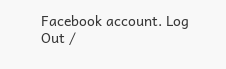Facebook account. Log Out /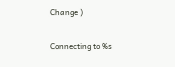Change )

Connecting to %s